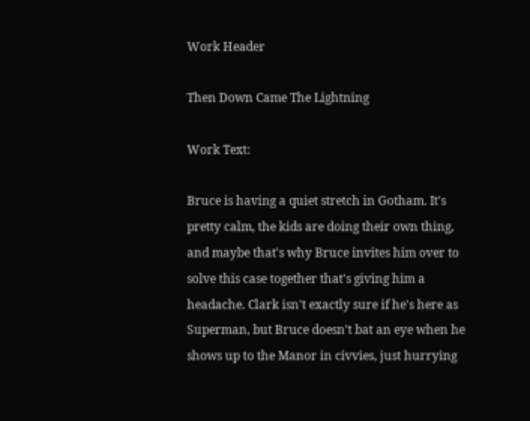Work Header

Then Down Came The Lightning

Work Text:

Bruce is having a quiet stretch in Gotham. It's pretty calm, the kids are doing their own thing, and maybe that's why Bruce invites him over to solve this case together that's giving him a headache. Clark isn't exactly sure if he's here as Superman, but Bruce doesn't bat an eye when he shows up to the Manor in civvies, just hurrying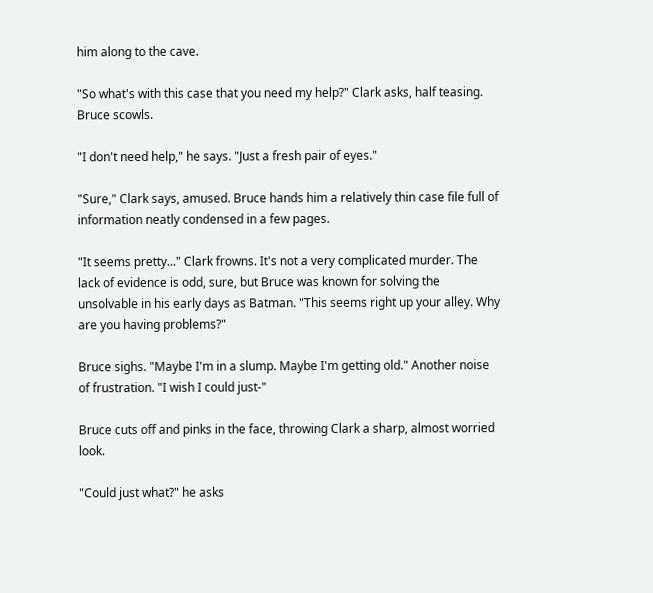him along to the cave.

"So what's with this case that you need my help?" Clark asks, half teasing. Bruce scowls.

"I don't need help," he says. "Just a fresh pair of eyes."

"Sure," Clark says, amused. Bruce hands him a relatively thin case file full of information neatly condensed in a few pages.

"It seems pretty..." Clark frowns. It's not a very complicated murder. The lack of evidence is odd, sure, but Bruce was known for solving the unsolvable in his early days as Batman. "This seems right up your alley. Why are you having problems?"

Bruce sighs. "Maybe I'm in a slump. Maybe I'm getting old." Another noise of frustration. "I wish I could just-"

Bruce cuts off and pinks in the face, throwing Clark a sharp, almost worried look.

"Could just what?" he asks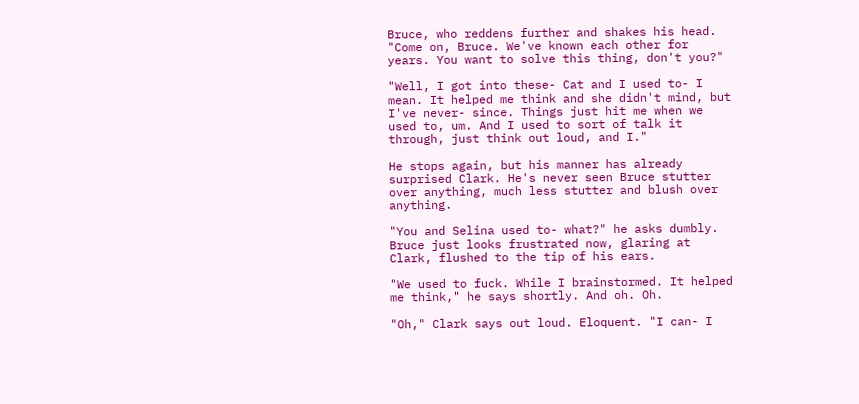Bruce, who reddens further and shakes his head. "Come on, Bruce. We've known each other for years. You want to solve this thing, don't you?"

"Well, I got into these- Cat and I used to- I mean. It helped me think and she didn't mind, but I've never- since. Things just hit me when we used to, um. And I used to sort of talk it through, just think out loud, and I."

He stops again, but his manner has already surprised Clark. He's never seen Bruce stutter over anything, much less stutter and blush over anything.

"You and Selina used to- what?" he asks dumbly. Bruce just looks frustrated now, glaring at Clark, flushed to the tip of his ears.

"We used to fuck. While I brainstormed. It helped me think," he says shortly. And oh. Oh.

"Oh," Clark says out loud. Eloquent. "I can- I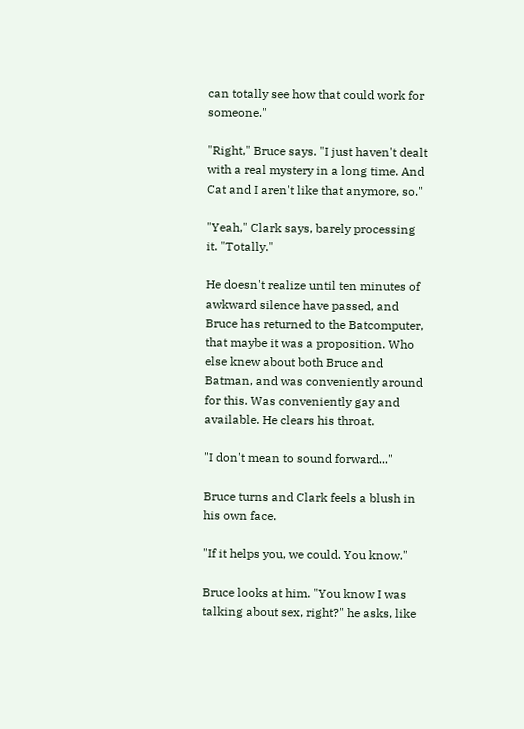can totally see how that could work for someone."

"Right," Bruce says. "I just haven't dealt with a real mystery in a long time. And Cat and I aren't like that anymore, so."

"Yeah," Clark says, barely processing it. "Totally."

He doesn't realize until ten minutes of awkward silence have passed, and Bruce has returned to the Batcomputer, that maybe it was a proposition. Who else knew about both Bruce and Batman, and was conveniently around for this. Was conveniently gay and available. He clears his throat.

"I don't mean to sound forward..."

Bruce turns and Clark feels a blush in his own face.

"If it helps you, we could. You know."

Bruce looks at him. "You know I was talking about sex, right?" he asks, like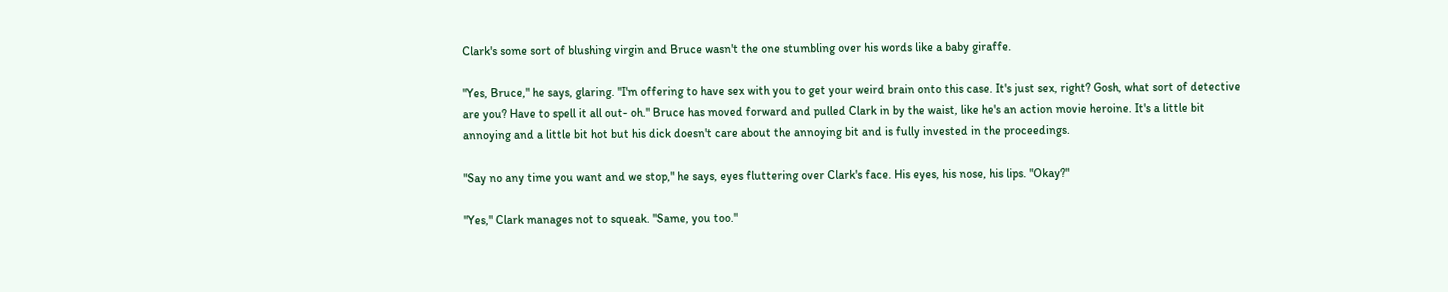Clark's some sort of blushing virgin and Bruce wasn't the one stumbling over his words like a baby giraffe.

"Yes, Bruce," he says, glaring. "I'm offering to have sex with you to get your weird brain onto this case. It's just sex, right? Gosh, what sort of detective are you? Have to spell it all out- oh." Bruce has moved forward and pulled Clark in by the waist, like he's an action movie heroine. It's a little bit annoying and a little bit hot but his dick doesn't care about the annoying bit and is fully invested in the proceedings.

"Say no any time you want and we stop," he says, eyes fluttering over Clark's face. His eyes, his nose, his lips. "Okay?"

"Yes," Clark manages not to squeak. "Same, you too."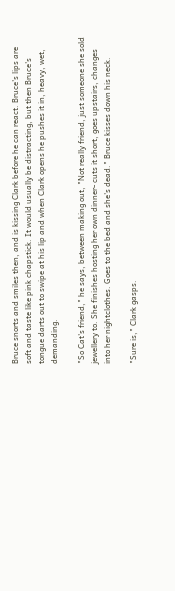Bruce snorts and smiles then, and is kissing Clark before he can react. Bruce's lips are soft and taste like pink chapstick. It would usually be distracting, but then Bruce's tongue darts out to swipe at his lip and when Clark opens he pushes it in, heavy, wet, demanding.

"So Cat's friend," he says, between making out, "Not really friend, just someone she sold jewellery to. She finishes hosting her own dinner- cuts it short, goes upstairs, changes into her nightclothes. Goes to the bed and she's dead." Bruce kisses down his neck.

"Sure is," Clark gasps.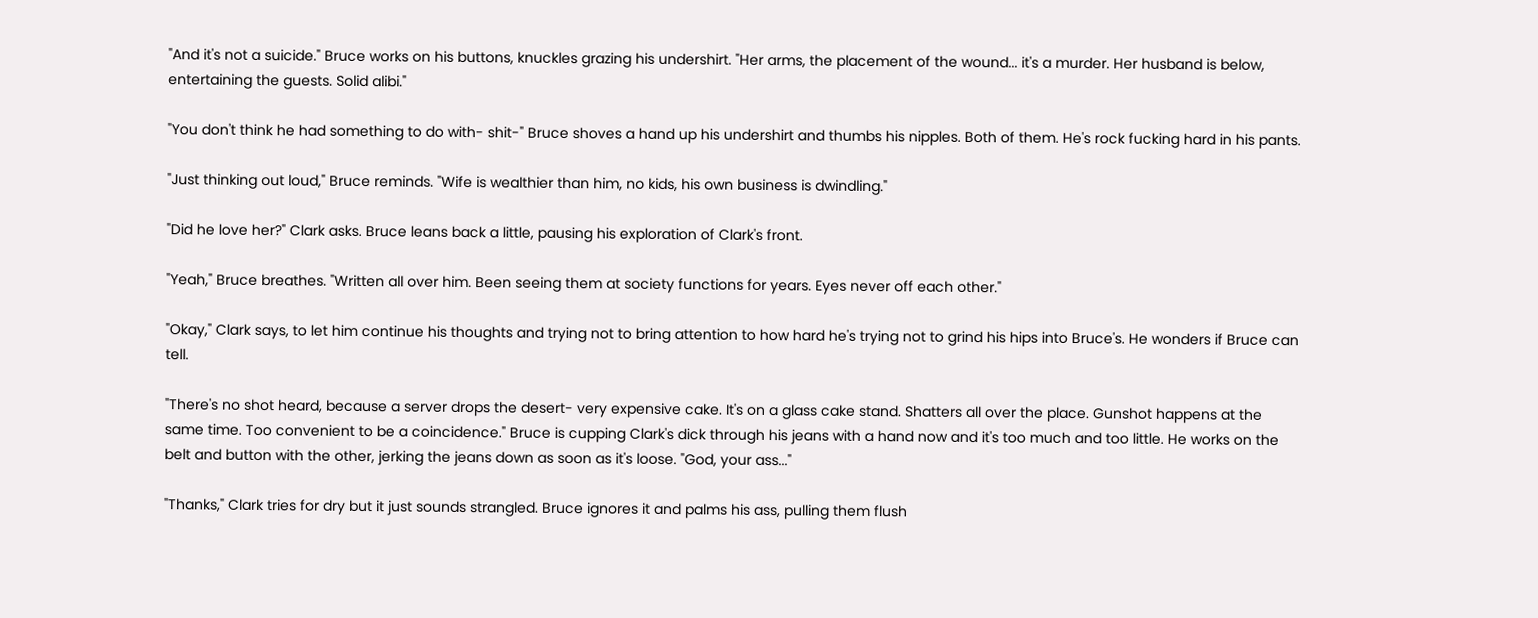"And it's not a suicide." Bruce works on his buttons, knuckles grazing his undershirt. "Her arms, the placement of the wound... it's a murder. Her husband is below, entertaining the guests. Solid alibi."

"You don't think he had something to do with- shit-" Bruce shoves a hand up his undershirt and thumbs his nipples. Both of them. He's rock fucking hard in his pants.

"Just thinking out loud," Bruce reminds. "Wife is wealthier than him, no kids, his own business is dwindling."

"Did he love her?" Clark asks. Bruce leans back a little, pausing his exploration of Clark's front.

"Yeah," Bruce breathes. "Written all over him. Been seeing them at society functions for years. Eyes never off each other."

"Okay," Clark says, to let him continue his thoughts and trying not to bring attention to how hard he's trying not to grind his hips into Bruce's. He wonders if Bruce can tell.

"There's no shot heard, because a server drops the desert- very expensive cake. It's on a glass cake stand. Shatters all over the place. Gunshot happens at the same time. Too convenient to be a coincidence." Bruce is cupping Clark's dick through his jeans with a hand now and it's too much and too little. He works on the belt and button with the other, jerking the jeans down as soon as it's loose. "God, your ass..."

"Thanks," Clark tries for dry but it just sounds strangled. Bruce ignores it and palms his ass, pulling them flush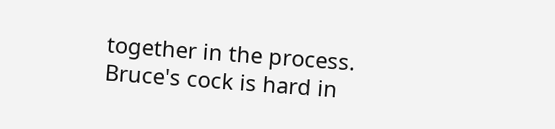together in the process. Bruce's cock is hard in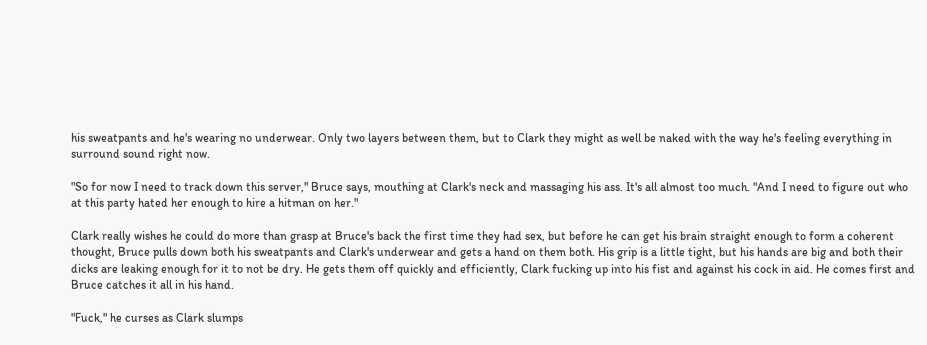his sweatpants and he's wearing no underwear. Only two layers between them, but to Clark they might as well be naked with the way he's feeling everything in surround sound right now.

"So for now I need to track down this server," Bruce says, mouthing at Clark's neck and massaging his ass. It's all almost too much. "And I need to figure out who at this party hated her enough to hire a hitman on her."

Clark really wishes he could do more than grasp at Bruce's back the first time they had sex, but before he can get his brain straight enough to form a coherent thought, Bruce pulls down both his sweatpants and Clark's underwear and gets a hand on them both. His grip is a little tight, but his hands are big and both their dicks are leaking enough for it to not be dry. He gets them off quickly and efficiently, Clark fucking up into his fist and against his cock in aid. He comes first and Bruce catches it all in his hand.

"Fuck," he curses as Clark slumps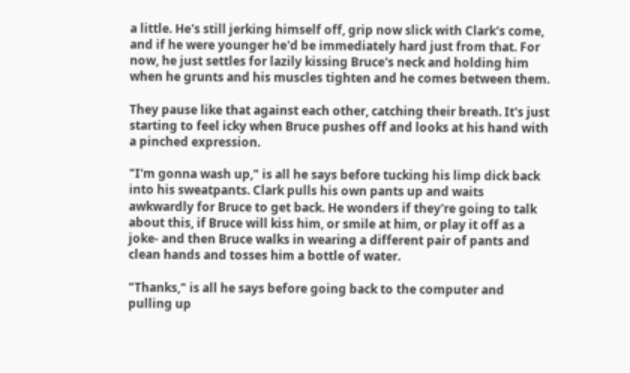a little. He's still jerking himself off, grip now slick with Clark's come, and if he were younger he'd be immediately hard just from that. For now, he just settles for lazily kissing Bruce's neck and holding him when he grunts and his muscles tighten and he comes between them.

They pause like that against each other, catching their breath. It's just starting to feel icky when Bruce pushes off and looks at his hand with a pinched expression.

"I'm gonna wash up," is all he says before tucking his limp dick back into his sweatpants. Clark pulls his own pants up and waits awkwardly for Bruce to get back. He wonders if they're going to talk about this, if Bruce will kiss him, or smile at him, or play it off as a joke- and then Bruce walks in wearing a different pair of pants and clean hands and tosses him a bottle of water.

"Thanks," is all he says before going back to the computer and pulling up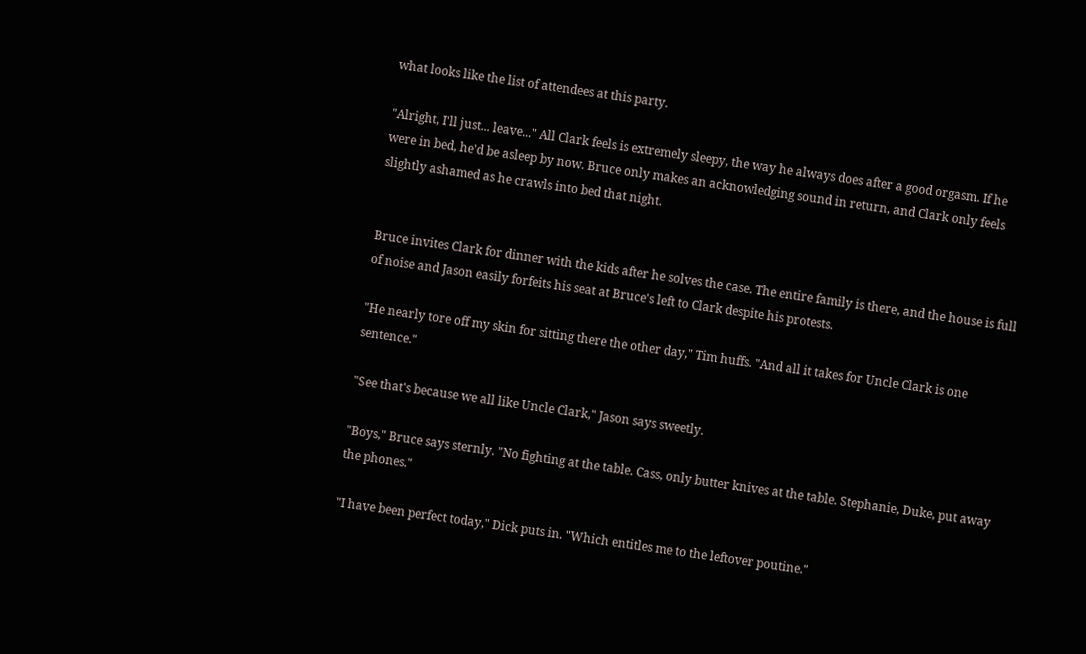what looks like the list of attendees at this party.

"Alright, I'll just... leave..." All Clark feels is extremely sleepy, the way he always does after a good orgasm. If he were in bed, he'd be asleep by now. Bruce only makes an acknowledging sound in return, and Clark only feels slightly ashamed as he crawls into bed that night.


Bruce invites Clark for dinner with the kids after he solves the case. The entire family is there, and the house is full of noise and Jason easily forfeits his seat at Bruce's left to Clark despite his protests.

"He nearly tore off my skin for sitting there the other day," Tim huffs. "And all it takes for Uncle Clark is one sentence."

"See that's because we all like Uncle Clark," Jason says sweetly.

"Boys," Bruce says sternly. "No fighting at the table. Cass, only butter knives at the table. Stephanie, Duke, put away the phones."

"I have been perfect today," Dick puts in. "Which entitles me to the leftover poutine."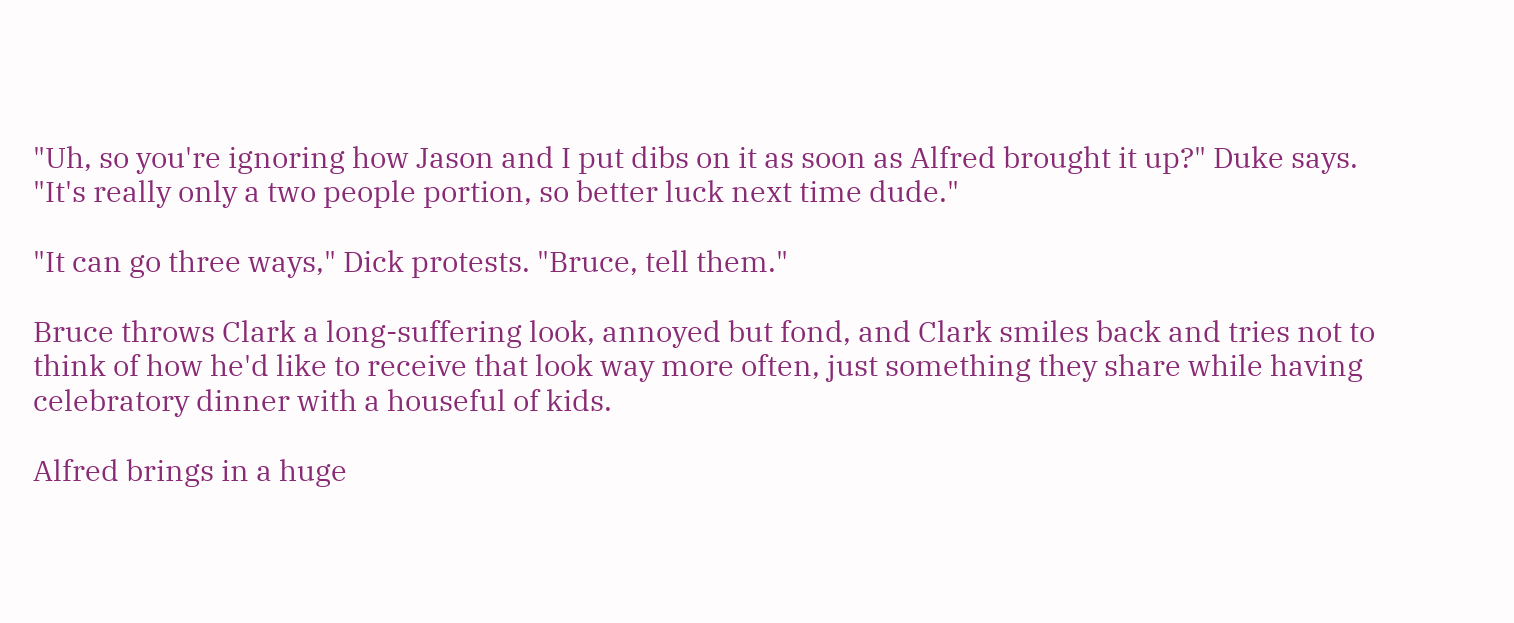"Uh, so you're ignoring how Jason and I put dibs on it as soon as Alfred brought it up?" Duke says. "It's really only a two people portion, so better luck next time dude."

"It can go three ways," Dick protests. "Bruce, tell them."

Bruce throws Clark a long-suffering look, annoyed but fond, and Clark smiles back and tries not to think of how he'd like to receive that look way more often, just something they share while having celebratory dinner with a houseful of kids.

Alfred brings in a huge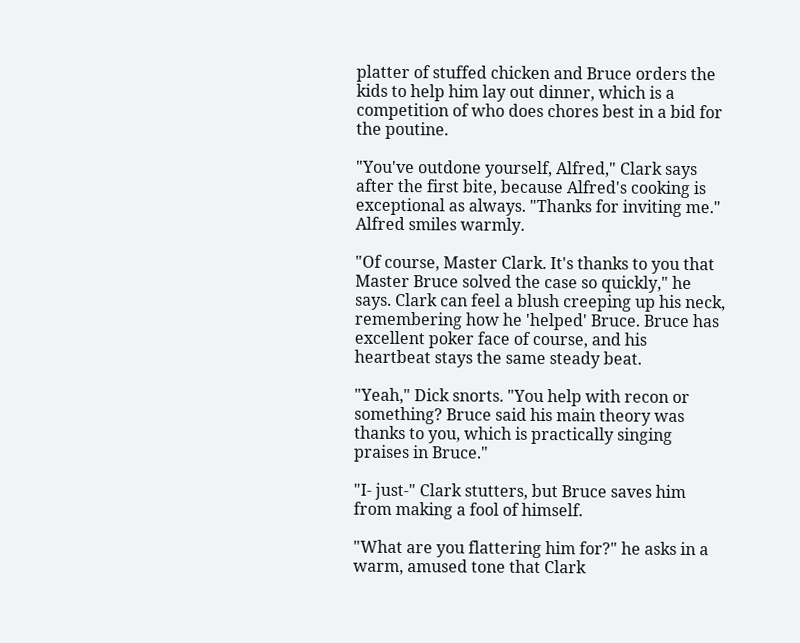platter of stuffed chicken and Bruce orders the kids to help him lay out dinner, which is a competition of who does chores best in a bid for the poutine.

"You've outdone yourself, Alfred," Clark says after the first bite, because Alfred's cooking is exceptional as always. "Thanks for inviting me." Alfred smiles warmly.

"Of course, Master Clark. It's thanks to you that Master Bruce solved the case so quickly," he says. Clark can feel a blush creeping up his neck, remembering how he 'helped' Bruce. Bruce has excellent poker face of course, and his heartbeat stays the same steady beat.

"Yeah," Dick snorts. "You help with recon or something? Bruce said his main theory was thanks to you, which is practically singing praises in Bruce."

"I- just-" Clark stutters, but Bruce saves him from making a fool of himself.

"What are you flattering him for?" he asks in a warm, amused tone that Clark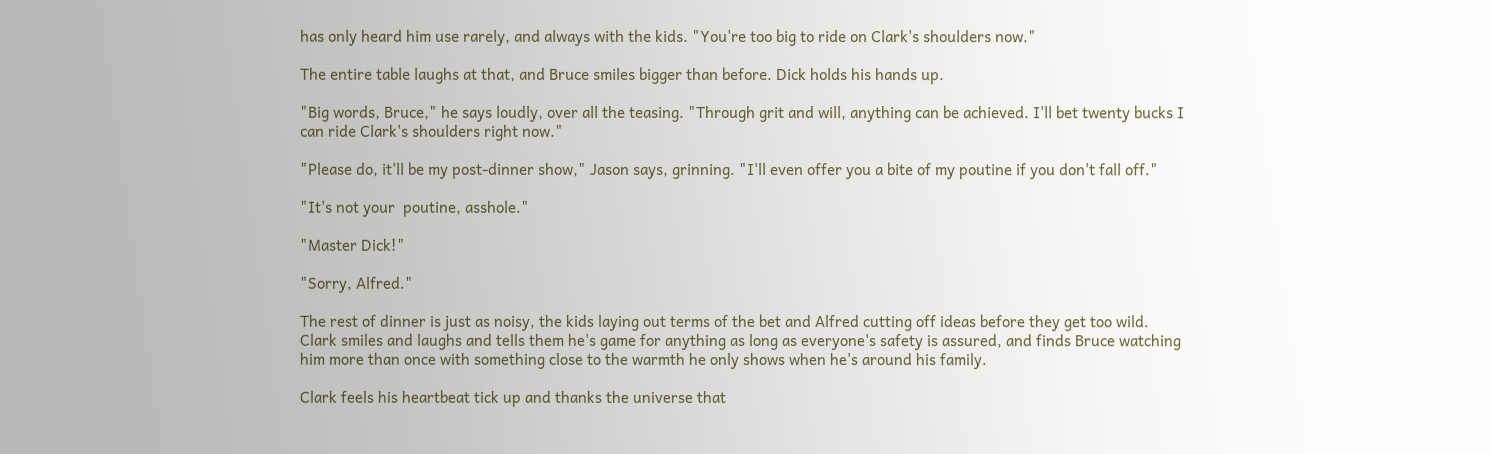has only heard him use rarely, and always with the kids. "You're too big to ride on Clark's shoulders now."

The entire table laughs at that, and Bruce smiles bigger than before. Dick holds his hands up.

"Big words, Bruce," he says loudly, over all the teasing. "Through grit and will, anything can be achieved. I'll bet twenty bucks I can ride Clark's shoulders right now."

"Please do, it'll be my post-dinner show," Jason says, grinning. "I'll even offer you a bite of my poutine if you don't fall off."

"It's not your  poutine, asshole."

"Master Dick!"

"Sorry, Alfred."

The rest of dinner is just as noisy, the kids laying out terms of the bet and Alfred cutting off ideas before they get too wild. Clark smiles and laughs and tells them he's game for anything as long as everyone's safety is assured, and finds Bruce watching him more than once with something close to the warmth he only shows when he's around his family.

Clark feels his heartbeat tick up and thanks the universe that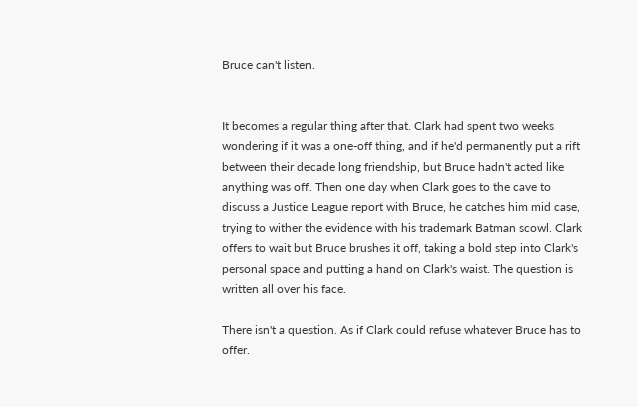Bruce can't listen.


It becomes a regular thing after that. Clark had spent two weeks wondering if it was a one-off thing, and if he'd permanently put a rift between their decade long friendship, but Bruce hadn't acted like anything was off. Then one day when Clark goes to the cave to discuss a Justice League report with Bruce, he catches him mid case, trying to wither the evidence with his trademark Batman scowl. Clark offers to wait but Bruce brushes it off, taking a bold step into Clark's personal space and putting a hand on Clark's waist. The question is written all over his face.

There isn't a question. As if Clark could refuse whatever Bruce has to offer.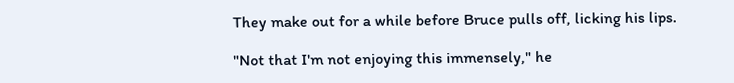They make out for a while before Bruce pulls off, licking his lips.

"Not that I'm not enjoying this immensely," he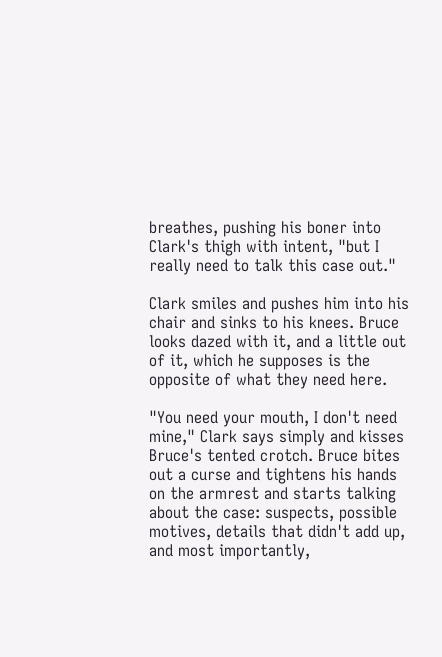breathes, pushing his boner into Clark's thigh with intent, "but I really need to talk this case out."

Clark smiles and pushes him into his chair and sinks to his knees. Bruce looks dazed with it, and a little out of it, which he supposes is the opposite of what they need here.

"You need your mouth, I don't need mine," Clark says simply and kisses Bruce's tented crotch. Bruce bites out a curse and tightens his hands on the armrest and starts talking about the case: suspects, possible motives, details that didn't add up, and most importantly,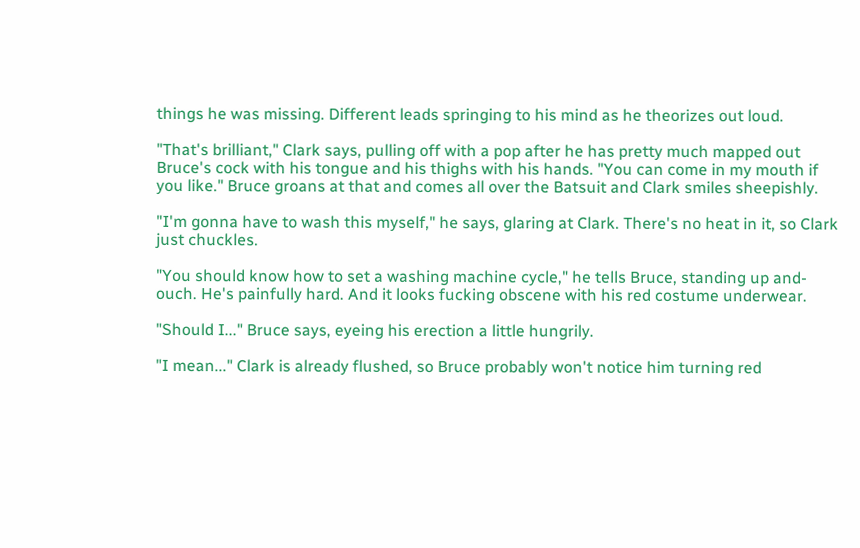things he was missing. Different leads springing to his mind as he theorizes out loud.

"That's brilliant," Clark says, pulling off with a pop after he has pretty much mapped out Bruce's cock with his tongue and his thighs with his hands. "You can come in my mouth if you like." Bruce groans at that and comes all over the Batsuit and Clark smiles sheepishly.

"I'm gonna have to wash this myself," he says, glaring at Clark. There's no heat in it, so Clark just chuckles.

"You should know how to set a washing machine cycle," he tells Bruce, standing up and- ouch. He's painfully hard. And it looks fucking obscene with his red costume underwear.

"Should I..." Bruce says, eyeing his erection a little hungrily.

"I mean..." Clark is already flushed, so Bruce probably won't notice him turning red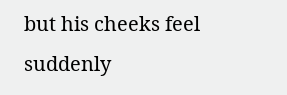but his cheeks feel suddenly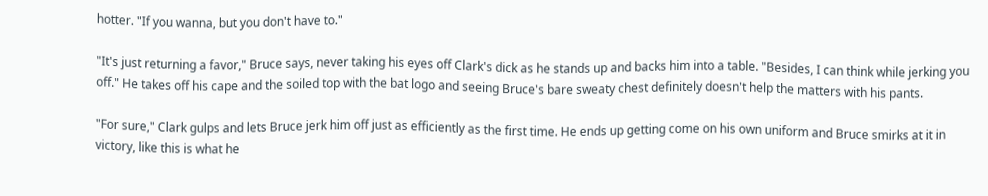hotter. "If you wanna, but you don't have to."

"It's just returning a favor," Bruce says, never taking his eyes off Clark's dick as he stands up and backs him into a table. "Besides, I can think while jerking you off." He takes off his cape and the soiled top with the bat logo and seeing Bruce's bare sweaty chest definitely doesn't help the matters with his pants.

"For sure," Clark gulps and lets Bruce jerk him off just as efficiently as the first time. He ends up getting come on his own uniform and Bruce smirks at it in victory, like this is what he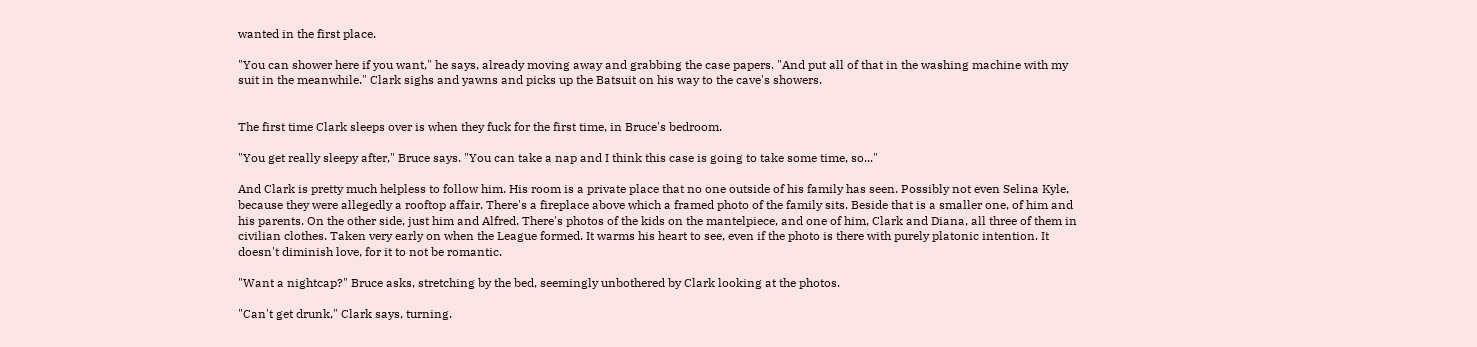wanted in the first place.

"You can shower here if you want," he says, already moving away and grabbing the case papers. "And put all of that in the washing machine with my suit in the meanwhile." Clark sighs and yawns and picks up the Batsuit on his way to the cave's showers.


The first time Clark sleeps over is when they fuck for the first time, in Bruce's bedroom.

"You get really sleepy after," Bruce says. "You can take a nap and I think this case is going to take some time, so..."

And Clark is pretty much helpless to follow him. His room is a private place that no one outside of his family has seen. Possibly not even Selina Kyle, because they were allegedly a rooftop affair. There's a fireplace above which a framed photo of the family sits. Beside that is a smaller one, of him and his parents. On the other side, just him and Alfred. There's photos of the kids on the mantelpiece, and one of him, Clark and Diana, all three of them in civilian clothes. Taken very early on when the League formed. It warms his heart to see, even if the photo is there with purely platonic intention. It doesn't diminish love, for it to not be romantic.

"Want a nightcap?" Bruce asks, stretching by the bed, seemingly unbothered by Clark looking at the photos.

"Can't get drunk," Clark says, turning.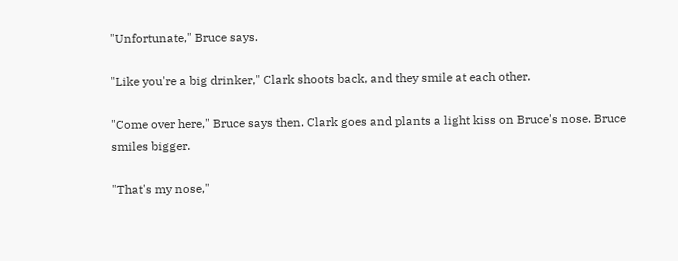"Unfortunate," Bruce says.

"Like you're a big drinker," Clark shoots back, and they smile at each other.

"Come over here," Bruce says then. Clark goes and plants a light kiss on Bruce's nose. Bruce smiles bigger.

"That's my nose,"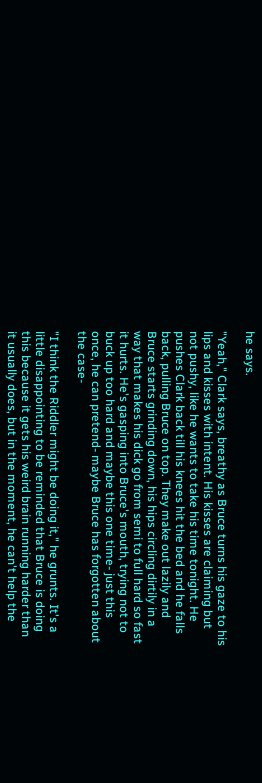he says.

"Yeah," Clark says, breathy as Bruce turns his gaze to his lips and kisses with intent. His kisses are claiming but not pushy, like he wants to take his time tonight. He pushes Clark back till his knees hit the bed and he falls back, pulling Bruce on top. They make out lazily and Bruce starts grinding down, his hips circling dirtily in a way that makes his dick go from semi to full hard so fast it hurts. He's gasping into Bruce's mouth, trying not to buck up too hard and maybe this one time- just this once, he can pretend- maybe Bruce has forgotten about the case-

"I think the Riddler might be doing it," he grunts. It's a little disappointing to be reminded that Bruce is doing this because it gets his weird brain running harder than it usually does, but in the moment, he can't help the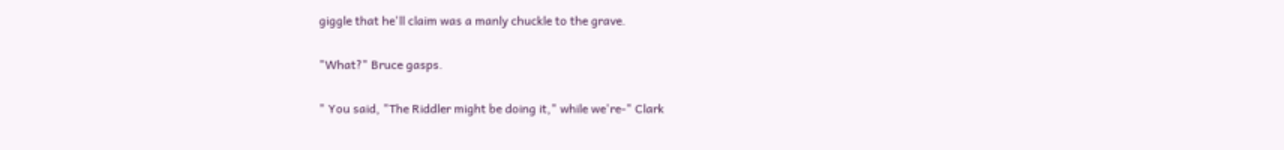giggle that he'll claim was a manly chuckle to the grave.

"What?" Bruce gasps.

" You said, "The Riddler might be doing it," while we're-" Clark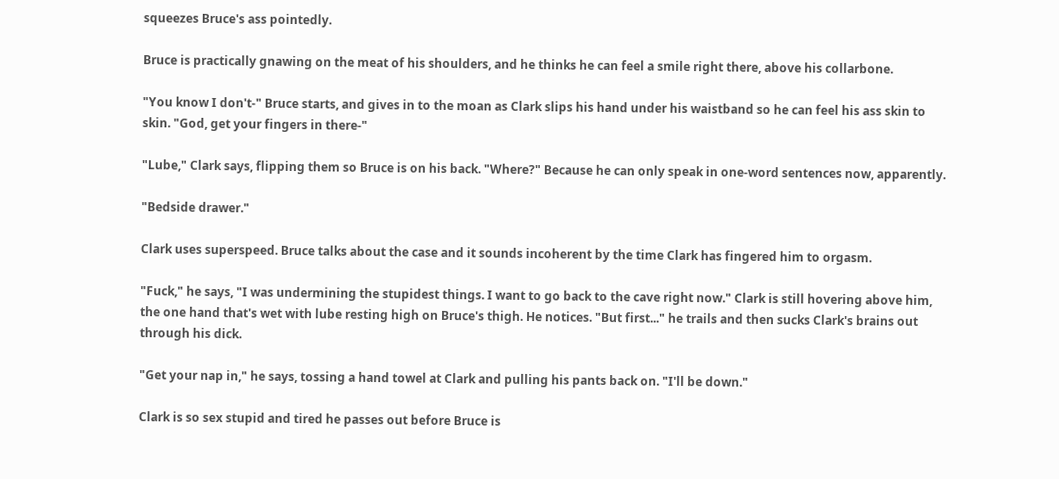squeezes Bruce's ass pointedly.

Bruce is practically gnawing on the meat of his shoulders, and he thinks he can feel a smile right there, above his collarbone.

"You know I don't-" Bruce starts, and gives in to the moan as Clark slips his hand under his waistband so he can feel his ass skin to skin. "God, get your fingers in there-"

"Lube," Clark says, flipping them so Bruce is on his back. "Where?" Because he can only speak in one-word sentences now, apparently.

"Bedside drawer."

Clark uses superspeed. Bruce talks about the case and it sounds incoherent by the time Clark has fingered him to orgasm.

"Fuck," he says, "I was undermining the stupidest things. I want to go back to the cave right now." Clark is still hovering above him, the one hand that's wet with lube resting high on Bruce's thigh. He notices. "But first..." he trails and then sucks Clark's brains out through his dick.

"Get your nap in," he says, tossing a hand towel at Clark and pulling his pants back on. "I'll be down."

Clark is so sex stupid and tired he passes out before Bruce is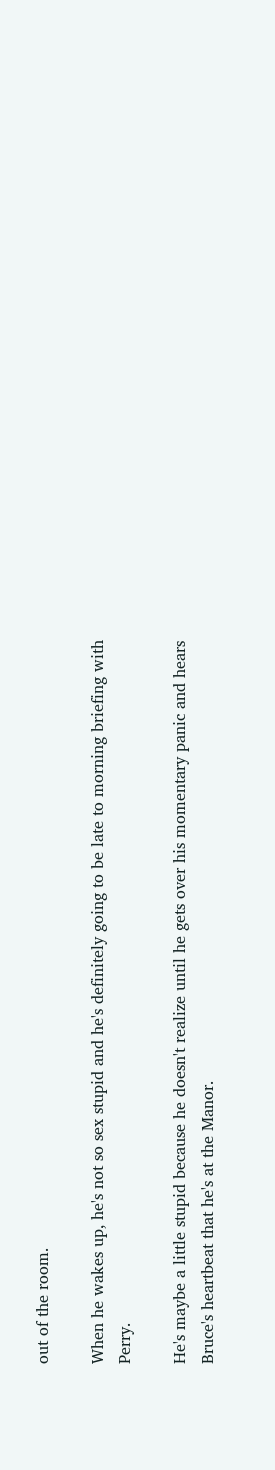out of the room.

When he wakes up, he's not so sex stupid and he's definitely going to be late to morning briefing with Perry.

He's maybe a little stupid because he doesn't realize until he gets over his momentary panic and hears Bruce's heartbeat that he's at the Manor.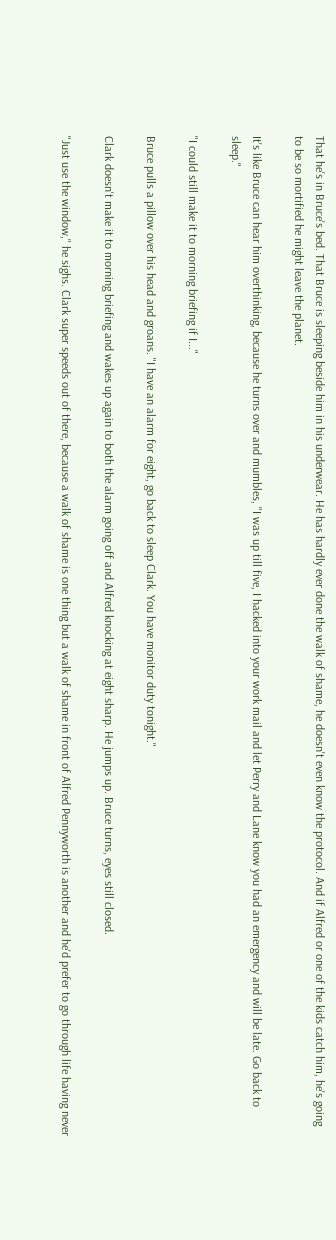That he's in Bruce's bed. That Bruce is sleeping beside him in his underwear. He has hardly ever done the walk of shame, he doesn't even know the protocol. And if Alfred or one of the kids catch him, he's going to be so mortified he might leave the planet.

It's like Bruce can hear him overthinking, because he turns over and mumbles, "I was up till five, I hacked into your work mail and let Perry and Lane know you had an emergency and will be late. Go back to sleep."

"I could still make it to morning briefing if I..."

Bruce pulls a pillow over his head and groans. "I have an alarm for eight, go back to sleep Clark. You have monitor duty tonight."

Clark doesn't make it to morning briefing and wakes up again to both the alarm going off and Alfred knocking at eight sharp. He jumps up. Bruce turns, eyes still closed.

"Just use the window," he sighs. Clark super speeds out of there, because a walk of shame is one thing but a walk of shame in front of Alfred Pennyworth is another and he'd prefer to go through life having never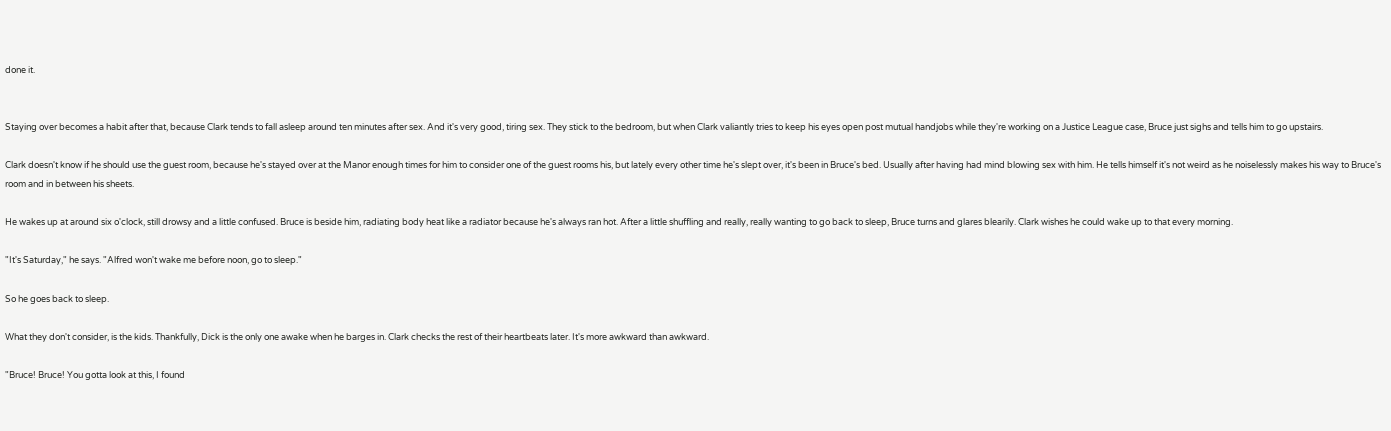done it.


Staying over becomes a habit after that, because Clark tends to fall asleep around ten minutes after sex. And it's very good, tiring sex. They stick to the bedroom, but when Clark valiantly tries to keep his eyes open post mutual handjobs while they're working on a Justice League case, Bruce just sighs and tells him to go upstairs.

Clark doesn't know if he should use the guest room, because he's stayed over at the Manor enough times for him to consider one of the guest rooms his, but lately every other time he's slept over, it's been in Bruce's bed. Usually after having had mind blowing sex with him. He tells himself it's not weird as he noiselessly makes his way to Bruce's room and in between his sheets.

He wakes up at around six o'clock, still drowsy and a little confused. Bruce is beside him, radiating body heat like a radiator because he's always ran hot. After a little shuffling and really, really wanting to go back to sleep, Bruce turns and glares blearily. Clark wishes he could wake up to that every morning.

"It's Saturday," he says. "Alfred won't wake me before noon, go to sleep."

So he goes back to sleep.

What they don't consider, is the kids. Thankfully, Dick is the only one awake when he barges in. Clark checks the rest of their heartbeats later. It's more awkward than awkward.

"Bruce! Bruce! You gotta look at this, I found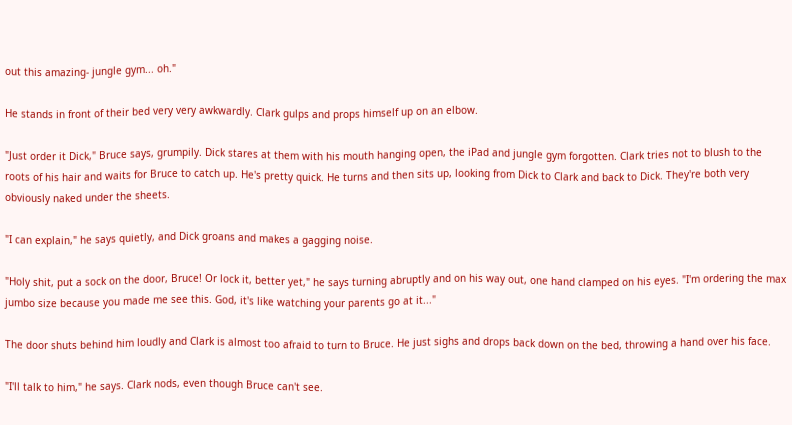out this amazing- jungle gym... oh."

He stands in front of their bed very very awkwardly. Clark gulps and props himself up on an elbow.

"Just order it Dick," Bruce says, grumpily. Dick stares at them with his mouth hanging open, the iPad and jungle gym forgotten. Clark tries not to blush to the roots of his hair and waits for Bruce to catch up. He's pretty quick. He turns and then sits up, looking from Dick to Clark and back to Dick. They're both very obviously naked under the sheets.

"I can explain," he says quietly, and Dick groans and makes a gagging noise.

"Holy shit, put a sock on the door, Bruce! Or lock it, better yet," he says turning abruptly and on his way out, one hand clamped on his eyes. "I'm ordering the max jumbo size because you made me see this. God, it's like watching your parents go at it..."

The door shuts behind him loudly and Clark is almost too afraid to turn to Bruce. He just sighs and drops back down on the bed, throwing a hand over his face.

"I'll talk to him," he says. Clark nods, even though Bruce can't see.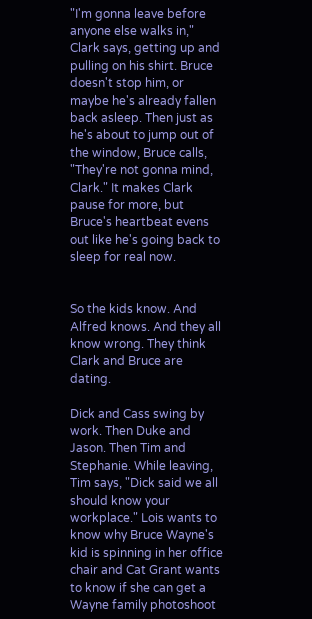"I'm gonna leave before anyone else walks in," Clark says, getting up and pulling on his shirt. Bruce doesn't stop him, or maybe he's already fallen back asleep. Then just as he's about to jump out of the window, Bruce calls, "They're not gonna mind, Clark." It makes Clark pause for more, but Bruce's heartbeat evens out like he's going back to sleep for real now.


So the kids know. And Alfred knows. And they all know wrong. They think Clark and Bruce are dating.

Dick and Cass swing by work. Then Duke and Jason. Then Tim and Stephanie. While leaving, Tim says, "Dick said we all should know your workplace." Lois wants to know why Bruce Wayne's kid is spinning in her office chair and Cat Grant wants to know if she can get a Wayne family photoshoot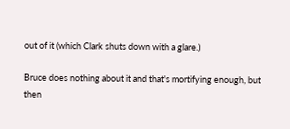out of it (which Clark shuts down with a glare.)

Bruce does nothing about it and that's mortifying enough, but then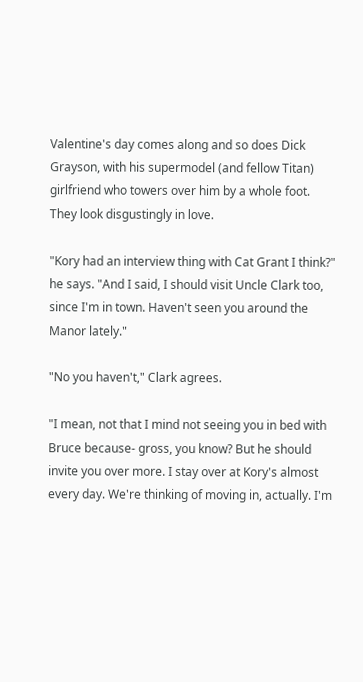Valentine's day comes along and so does Dick Grayson, with his supermodel (and fellow Titan) girlfriend who towers over him by a whole foot. They look disgustingly in love.

"Kory had an interview thing with Cat Grant I think?" he says. "And I said, I should visit Uncle Clark too, since I'm in town. Haven't seen you around the Manor lately."

"No you haven't," Clark agrees.

"I mean, not that I mind not seeing you in bed with Bruce because- gross, you know? But he should invite you over more. I stay over at Kory's almost every day. We're thinking of moving in, actually. I'm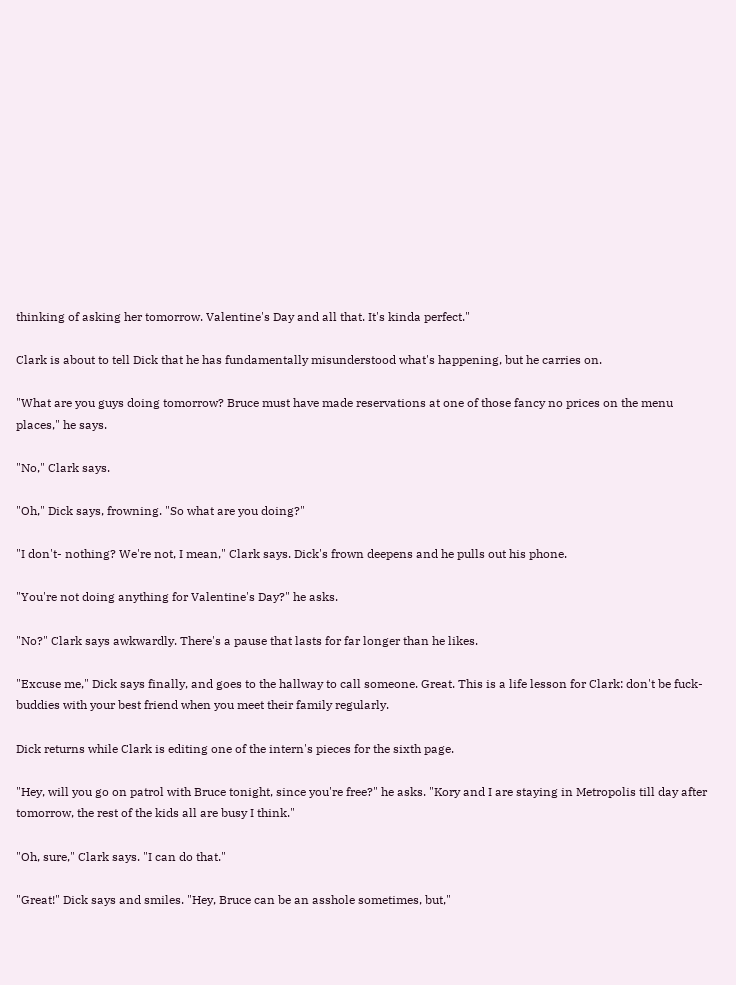thinking of asking her tomorrow. Valentine's Day and all that. It's kinda perfect."

Clark is about to tell Dick that he has fundamentally misunderstood what's happening, but he carries on.

"What are you guys doing tomorrow? Bruce must have made reservations at one of those fancy no prices on the menu places," he says.

"No," Clark says.

"Oh," Dick says, frowning. "So what are you doing?"

"I don't- nothing? We're not, I mean," Clark says. Dick's frown deepens and he pulls out his phone.

"You're not doing anything for Valentine's Day?" he asks.

"No?" Clark says awkwardly. There's a pause that lasts for far longer than he likes.

"Excuse me," Dick says finally, and goes to the hallway to call someone. Great. This is a life lesson for Clark: don't be fuck-buddies with your best friend when you meet their family regularly.

Dick returns while Clark is editing one of the intern's pieces for the sixth page.

"Hey, will you go on patrol with Bruce tonight, since you're free?" he asks. "Kory and I are staying in Metropolis till day after tomorrow, the rest of the kids all are busy I think."

"Oh, sure," Clark says. "I can do that."

"Great!" Dick says and smiles. "Hey, Bruce can be an asshole sometimes, but,"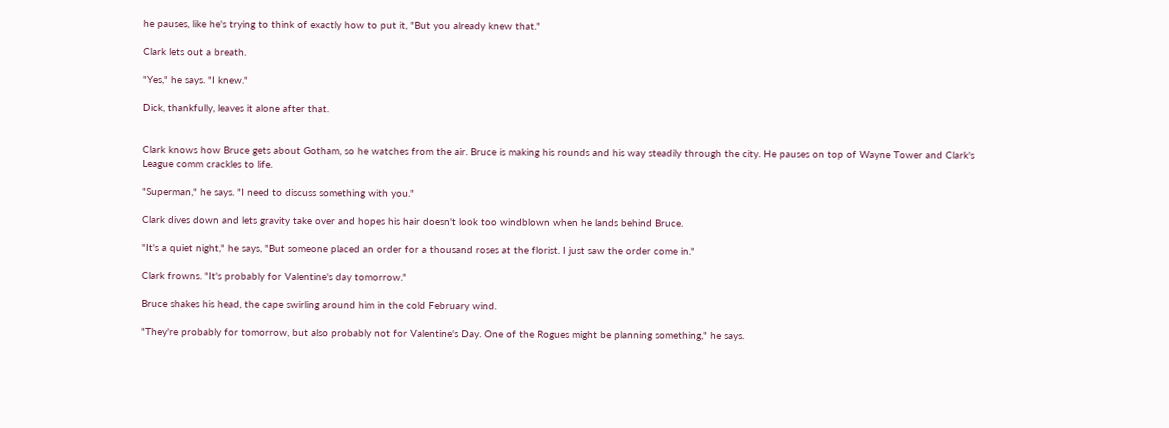he pauses, like he's trying to think of exactly how to put it, "But you already knew that."

Clark lets out a breath.

"Yes," he says. "I knew."

Dick, thankfully, leaves it alone after that.


Clark knows how Bruce gets about Gotham, so he watches from the air. Bruce is making his rounds and his way steadily through the city. He pauses on top of Wayne Tower and Clark's League comm crackles to life.

"Superman," he says. "I need to discuss something with you."

Clark dives down and lets gravity take over and hopes his hair doesn't look too windblown when he lands behind Bruce.

"It's a quiet night," he says, "But someone placed an order for a thousand roses at the florist. I just saw the order come in."

Clark frowns. "It's probably for Valentine's day tomorrow."

Bruce shakes his head, the cape swirling around him in the cold February wind.

"They're probably for tomorrow, but also probably not for Valentine's Day. One of the Rogues might be planning something," he says.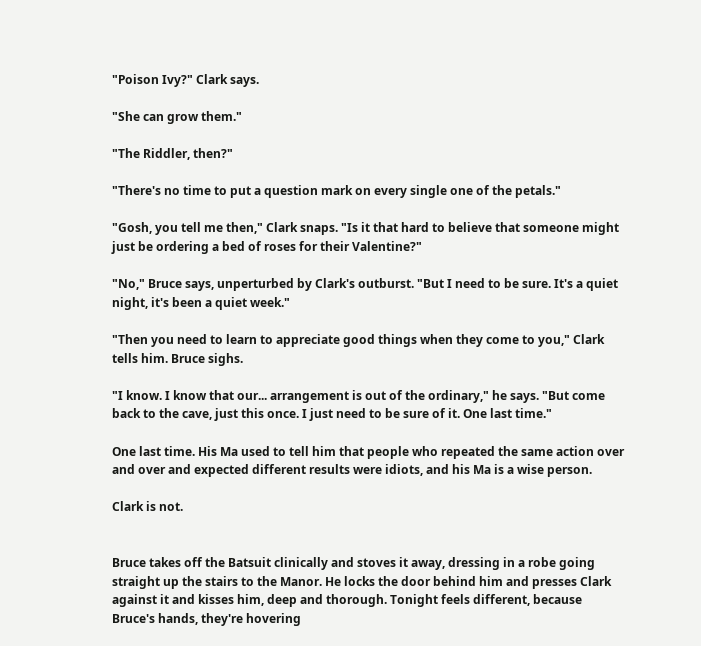"Poison Ivy?" Clark says.

"She can grow them."

"The Riddler, then?"

"There's no time to put a question mark on every single one of the petals."

"Gosh, you tell me then," Clark snaps. "Is it that hard to believe that someone might just be ordering a bed of roses for their Valentine?"

"No," Bruce says, unperturbed by Clark's outburst. "But I need to be sure. It's a quiet night, it's been a quiet week."

"Then you need to learn to appreciate good things when they come to you," Clark tells him. Bruce sighs.

"I know. I know that our... arrangement is out of the ordinary," he says. "But come back to the cave, just this once. I just need to be sure of it. One last time."

One last time. His Ma used to tell him that people who repeated the same action over and over and expected different results were idiots, and his Ma is a wise person.

Clark is not.


Bruce takes off the Batsuit clinically and stoves it away, dressing in a robe going straight up the stairs to the Manor. He locks the door behind him and presses Clark against it and kisses him, deep and thorough. Tonight feels different, because Bruce's hands, they're hovering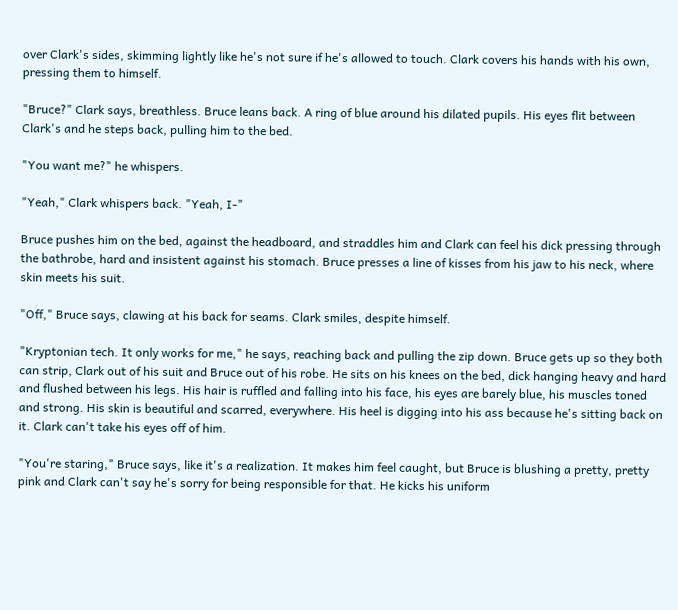over Clark's sides, skimming lightly like he's not sure if he's allowed to touch. Clark covers his hands with his own, pressing them to himself.

"Bruce?" Clark says, breathless. Bruce leans back. A ring of blue around his dilated pupils. His eyes flit between Clark's and he steps back, pulling him to the bed.

"You want me?" he whispers.

"Yeah," Clark whispers back. "Yeah, I-"

Bruce pushes him on the bed, against the headboard, and straddles him and Clark can feel his dick pressing through the bathrobe, hard and insistent against his stomach. Bruce presses a line of kisses from his jaw to his neck, where skin meets his suit.

"Off," Bruce says, clawing at his back for seams. Clark smiles, despite himself.

"Kryptonian tech. It only works for me," he says, reaching back and pulling the zip down. Bruce gets up so they both can strip, Clark out of his suit and Bruce out of his robe. He sits on his knees on the bed, dick hanging heavy and hard and flushed between his legs. His hair is ruffled and falling into his face, his eyes are barely blue, his muscles toned and strong. His skin is beautiful and scarred, everywhere. His heel is digging into his ass because he's sitting back on it. Clark can't take his eyes off of him.

"You're staring," Bruce says, like it's a realization. It makes him feel caught, but Bruce is blushing a pretty, pretty pink and Clark can't say he's sorry for being responsible for that. He kicks his uniform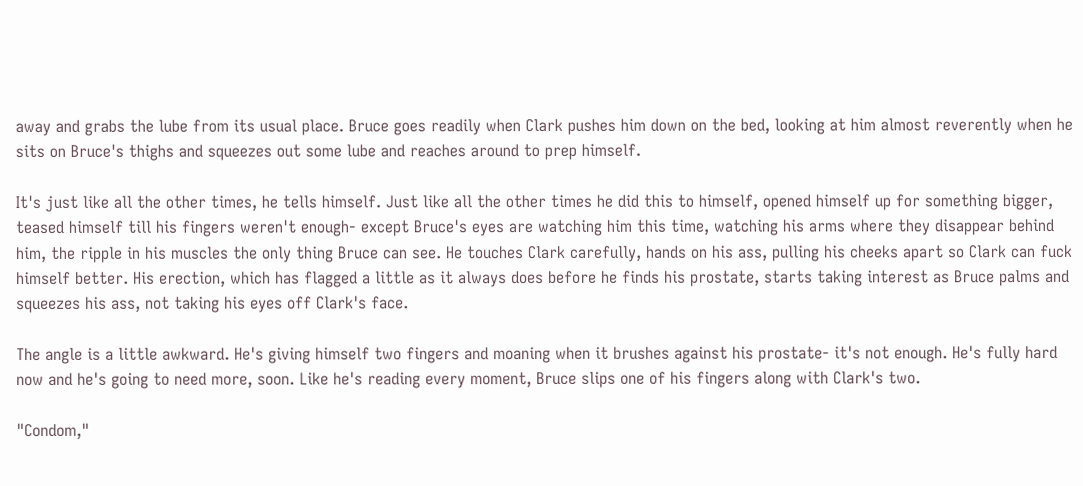away and grabs the lube from its usual place. Bruce goes readily when Clark pushes him down on the bed, looking at him almost reverently when he sits on Bruce's thighs and squeezes out some lube and reaches around to prep himself.

It's just like all the other times, he tells himself. Just like all the other times he did this to himself, opened himself up for something bigger, teased himself till his fingers weren't enough- except Bruce's eyes are watching him this time, watching his arms where they disappear behind him, the ripple in his muscles the only thing Bruce can see. He touches Clark carefully, hands on his ass, pulling his cheeks apart so Clark can fuck himself better. His erection, which has flagged a little as it always does before he finds his prostate, starts taking interest as Bruce palms and squeezes his ass, not taking his eyes off Clark's face.

The angle is a little awkward. He's giving himself two fingers and moaning when it brushes against his prostate- it's not enough. He's fully hard now and he's going to need more, soon. Like he's reading every moment, Bruce slips one of his fingers along with Clark's two.

"Condom,"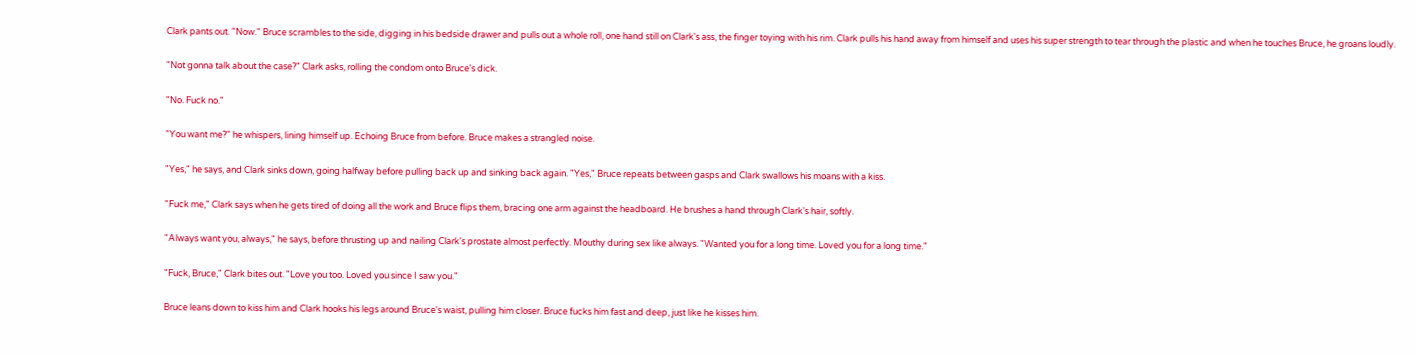Clark pants out. "Now." Bruce scrambles to the side, digging in his bedside drawer and pulls out a whole roll, one hand still on Clark's ass, the finger toying with his rim. Clark pulls his hand away from himself and uses his super strength to tear through the plastic and when he touches Bruce, he groans loudly.

"Not gonna talk about the case?" Clark asks, rolling the condom onto Bruce's dick.

"No. Fuck no."

"You want me?" he whispers, lining himself up. Echoing Bruce from before. Bruce makes a strangled noise.

"Yes," he says, and Clark sinks down, going halfway before pulling back up and sinking back again. "Yes," Bruce repeats between gasps and Clark swallows his moans with a kiss.

"Fuck me," Clark says when he gets tired of doing all the work and Bruce flips them, bracing one arm against the headboard. He brushes a hand through Clark's hair, softly.

"Always want you, always," he says, before thrusting up and nailing Clark's prostate almost perfectly. Mouthy during sex like always. "Wanted you for a long time. Loved you for a long time."

"Fuck, Bruce," Clark bites out. "Love you too. Loved you since I saw you."

Bruce leans down to kiss him and Clark hooks his legs around Bruce's waist, pulling him closer. Bruce fucks him fast and deep, just like he kisses him.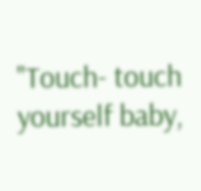"Touch- touch yourself baby,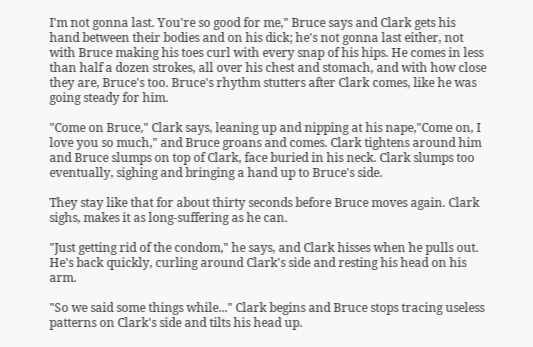I'm not gonna last. You're so good for me," Bruce says and Clark gets his hand between their bodies and on his dick; he's not gonna last either, not with Bruce making his toes curl with every snap of his hips. He comes in less than half a dozen strokes, all over his chest and stomach, and with how close they are, Bruce's too. Bruce's rhythm stutters after Clark comes, like he was going steady for him.

"Come on Bruce," Clark says, leaning up and nipping at his nape,"Come on, I love you so much," and Bruce groans and comes. Clark tightens around him and Bruce slumps on top of Clark, face buried in his neck. Clark slumps too eventually, sighing and bringing a hand up to Bruce's side.

They stay like that for about thirty seconds before Bruce moves again. Clark sighs, makes it as long-suffering as he can.

"Just getting rid of the condom," he says, and Clark hisses when he pulls out. He's back quickly, curling around Clark's side and resting his head on his arm.

"So we said some things while..." Clark begins and Bruce stops tracing useless patterns on Clark's side and tilts his head up.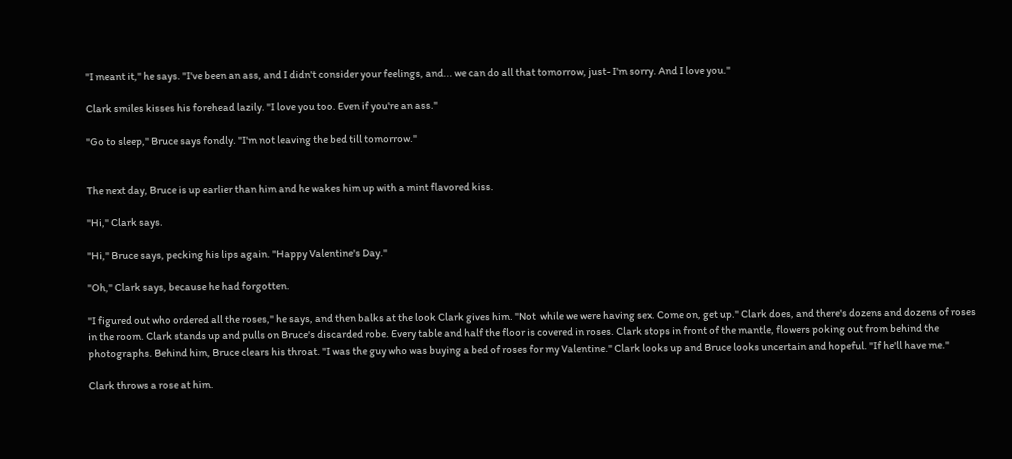"I meant it," he says. "I've been an ass, and I didn't consider your feelings, and... we can do all that tomorrow, just- I'm sorry. And I love you."

Clark smiles kisses his forehead lazily. "I love you too. Even if you're an ass."

"Go to sleep," Bruce says fondly. "I'm not leaving the bed till tomorrow."


The next day, Bruce is up earlier than him and he wakes him up with a mint flavored kiss.

"Hi," Clark says.

"Hi," Bruce says, pecking his lips again. "Happy Valentine's Day."

"Oh," Clark says, because he had forgotten.

"I figured out who ordered all the roses," he says, and then balks at the look Clark gives him. "Not  while we were having sex. Come on, get up." Clark does, and there's dozens and dozens of roses in the room. Clark stands up and pulls on Bruce's discarded robe. Every table and half the floor is covered in roses. Clark stops in front of the mantle, flowers poking out from behind the photographs. Behind him, Bruce clears his throat. "I was the guy who was buying a bed of roses for my Valentine." Clark looks up and Bruce looks uncertain and hopeful. "If he'll have me."

Clark throws a rose at him.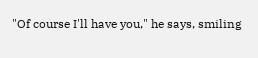"Of course I'll have you," he says, smiling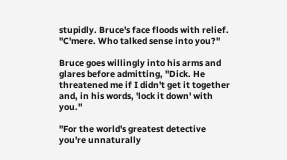stupidly. Bruce's face floods with relief. "C'mere. Who talked sense into you?"

Bruce goes willingly into his arms and glares before admitting, "Dick. He threatened me if I didn't get it together and, in his words, 'lock it down' with you."

"For the world's greatest detective you're unnaturally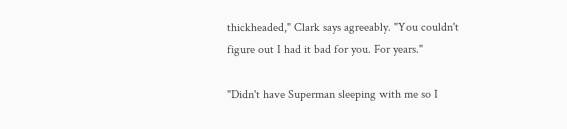thickheaded," Clark says agreeably. "You couldn't figure out I had it bad for you. For years."

"Didn't have Superman sleeping with me so I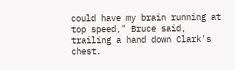could have my brain running at top speed," Bruce said, trailing a hand down Clark's chest.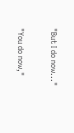"But I do now..."

"You do now,"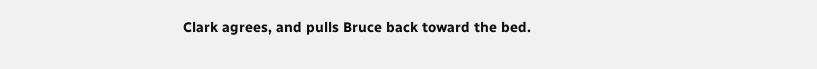Clark agrees, and pulls Bruce back toward the bed.